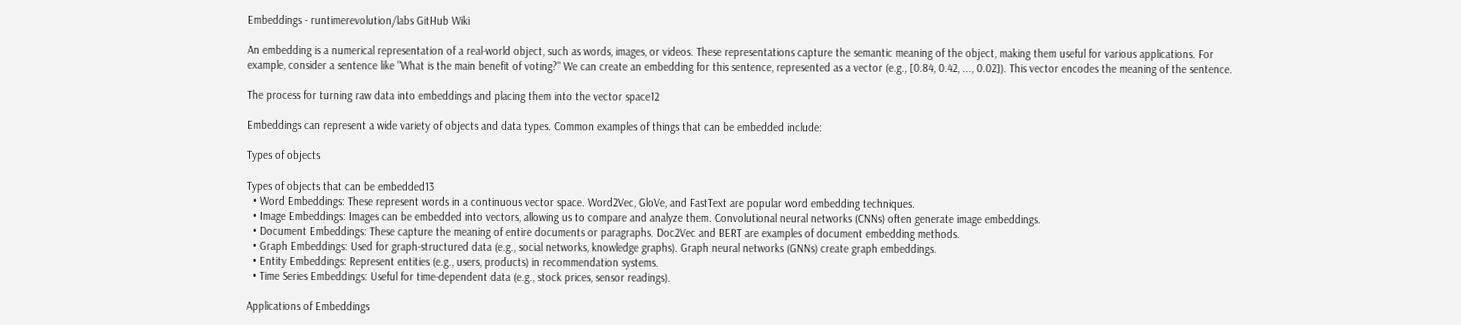Embeddings - runtimerevolution/labs GitHub Wiki

An embedding is a numerical representation of a real-world object, such as words, images, or videos. These representations capture the semantic meaning of the object, making them useful for various applications. For example, consider a sentence like "What is the main benefit of voting?" We can create an embedding for this sentence, represented as a vector (e.g., [0.84, 0.42, ..., 0.02]). This vector encodes the meaning of the sentence.

The process for turning raw data into embeddings and placing them into the vector space12

Embeddings can represent a wide variety of objects and data types. Common examples of things that can be embedded include:

Types of objects

Types of objects that can be embedded13
  • Word Embeddings: These represent words in a continuous vector space. Word2Vec, GloVe, and FastText are popular word embedding techniques.
  • Image Embeddings: Images can be embedded into vectors, allowing us to compare and analyze them. Convolutional neural networks (CNNs) often generate image embeddings.
  • Document Embeddings: These capture the meaning of entire documents or paragraphs. Doc2Vec and BERT are examples of document embedding methods.
  • Graph Embeddings: Used for graph-structured data (e.g., social networks, knowledge graphs). Graph neural networks (GNNs) create graph embeddings.
  • Entity Embeddings: Represent entities (e.g., users, products) in recommendation systems.
  • Time Series Embeddings: Useful for time-dependent data (e.g., stock prices, sensor readings).

Applications of Embeddings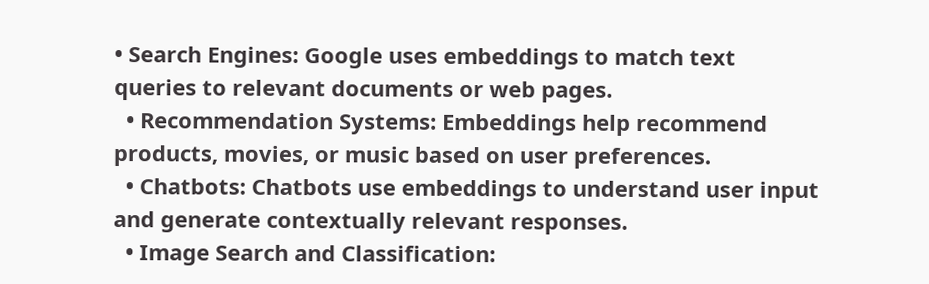• Search Engines: Google uses embeddings to match text queries to relevant documents or web pages.
  • Recommendation Systems: Embeddings help recommend products, movies, or music based on user preferences.
  • Chatbots: Chatbots use embeddings to understand user input and generate contextually relevant responses.
  • Image Search and Classification: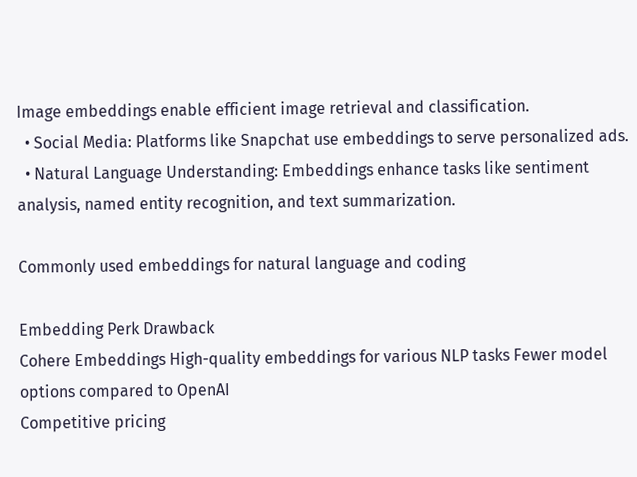Image embeddings enable efficient image retrieval and classification.
  • Social Media: Platforms like Snapchat use embeddings to serve personalized ads.
  • Natural Language Understanding: Embeddings enhance tasks like sentiment analysis, named entity recognition, and text summarization.

Commonly used embeddings for natural language and coding

Embedding Perk Drawback
Cohere Embeddings High-quality embeddings for various NLP tasks Fewer model options compared to OpenAI
Competitive pricing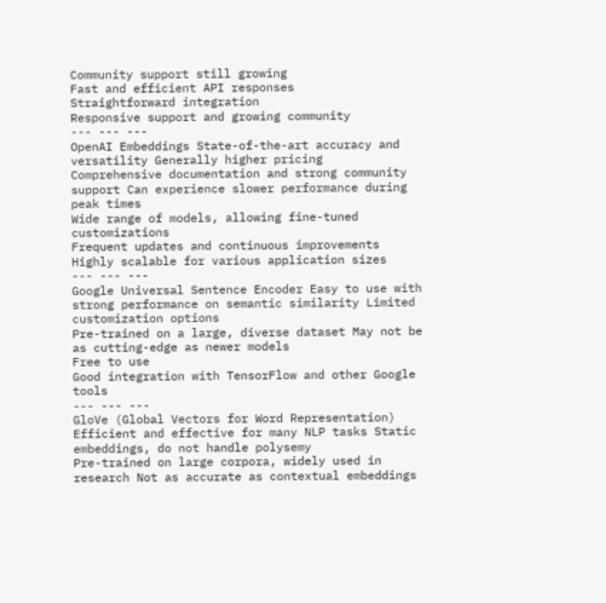Community support still growing
Fast and efficient API responses
Straightforward integration
Responsive support and growing community
--- --- ---
OpenAI Embeddings State-of-the-art accuracy and versatility Generally higher pricing
Comprehensive documentation and strong community support Can experience slower performance during peak times
Wide range of models, allowing fine-tuned customizations
Frequent updates and continuous improvements
Highly scalable for various application sizes
--- --- ---
Google Universal Sentence Encoder Easy to use with strong performance on semantic similarity Limited customization options
Pre-trained on a large, diverse dataset May not be as cutting-edge as newer models
Free to use
Good integration with TensorFlow and other Google tools
--- --- ---
GloVe (Global Vectors for Word Representation) Efficient and effective for many NLP tasks Static embeddings, do not handle polysemy
Pre-trained on large corpora, widely used in research Not as accurate as contextual embeddings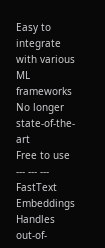Easy to integrate with various ML frameworks No longer state-of-the-art
Free to use
--- --- ---
FastText Embeddings Handles out-of-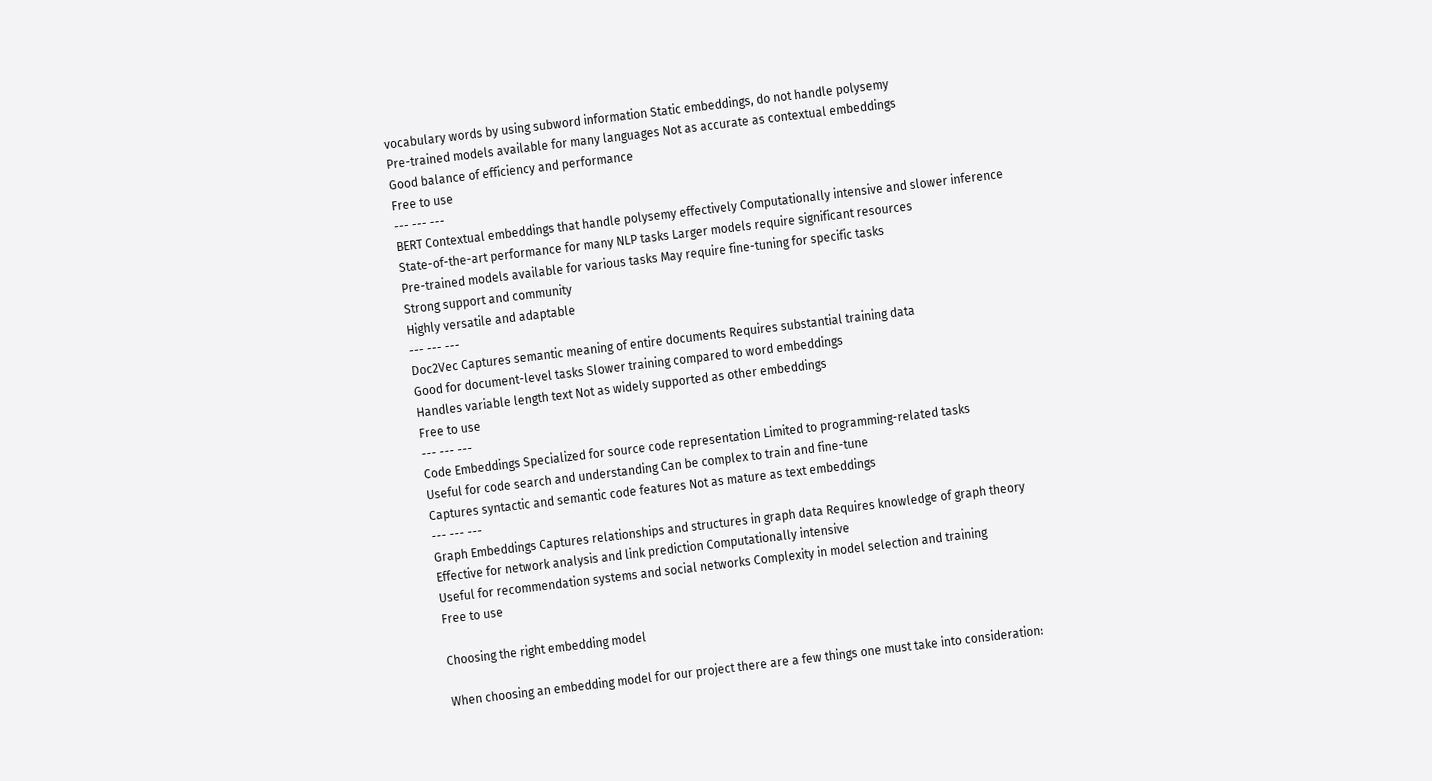vocabulary words by using subword information Static embeddings, do not handle polysemy
Pre-trained models available for many languages Not as accurate as contextual embeddings
Good balance of efficiency and performance
Free to use
--- --- ---
BERT Contextual embeddings that handle polysemy effectively Computationally intensive and slower inference
State-of-the-art performance for many NLP tasks Larger models require significant resources
Pre-trained models available for various tasks May require fine-tuning for specific tasks
Strong support and community
Highly versatile and adaptable
--- --- ---
Doc2Vec Captures semantic meaning of entire documents Requires substantial training data
Good for document-level tasks Slower training compared to word embeddings
Handles variable length text Not as widely supported as other embeddings
Free to use
--- --- ---
Code Embeddings Specialized for source code representation Limited to programming-related tasks
Useful for code search and understanding Can be complex to train and fine-tune
Captures syntactic and semantic code features Not as mature as text embeddings
--- --- ---
Graph Embeddings Captures relationships and structures in graph data Requires knowledge of graph theory
Effective for network analysis and link prediction Computationally intensive
Useful for recommendation systems and social networks Complexity in model selection and training
Free to use

Choosing the right embedding model

When choosing an embedding model for our project there are a few things one must take into consideration: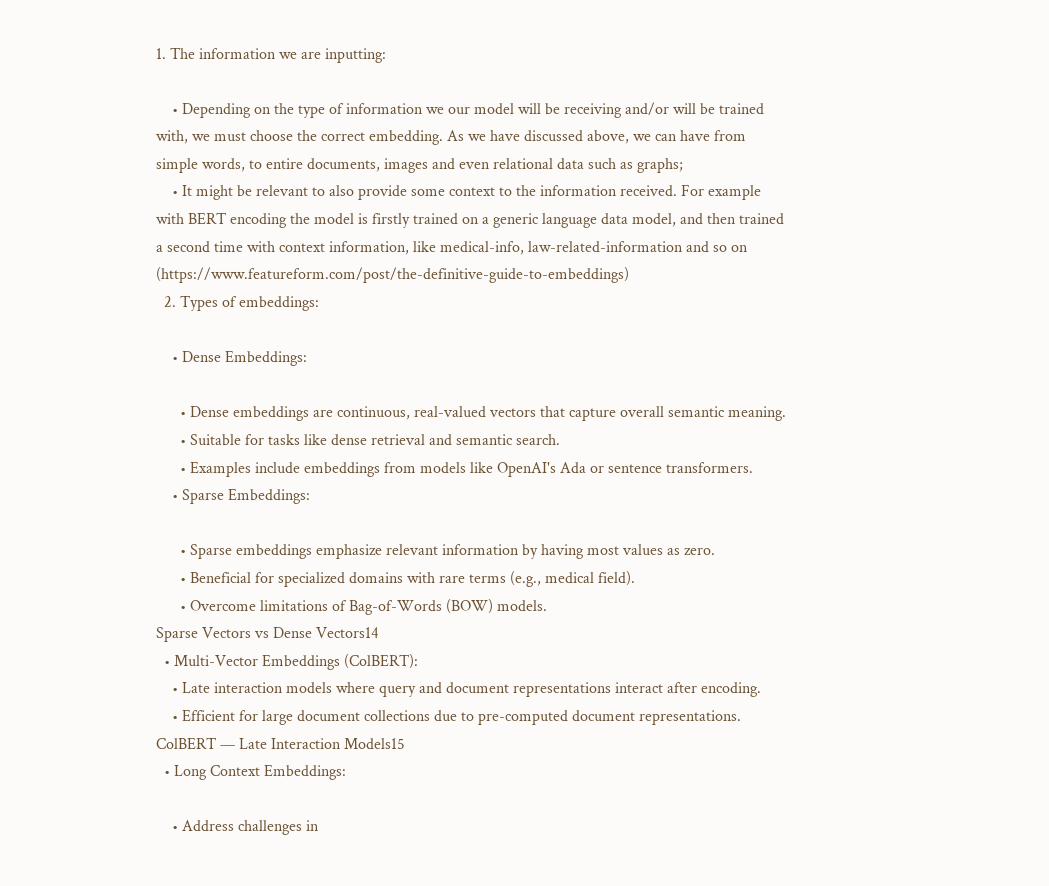1. The information we are inputting:

    • Depending on the type of information we our model will be receiving and/or will be trained with, we must choose the correct embedding. As we have discussed above, we can have from simple words, to entire documents, images and even relational data such as graphs;
    • It might be relevant to also provide some context to the information received. For example with BERT encoding the model is firstly trained on a generic language data model, and then trained a second time with context information, like medical-info, law-related-information and so on (https://www.featureform.com/post/the-definitive-guide-to-embeddings)
  2. Types of embeddings:

    • Dense Embeddings:

      • Dense embeddings are continuous, real-valued vectors that capture overall semantic meaning.
      • Suitable for tasks like dense retrieval and semantic search.
      • Examples include embeddings from models like OpenAI's Ada or sentence transformers.
    • Sparse Embeddings:

      • Sparse embeddings emphasize relevant information by having most values as zero.
      • Beneficial for specialized domains with rare terms (e.g., medical field).
      • Overcome limitations of Bag-of-Words (BOW) models.
Sparse Vectors vs Dense Vectors14
  • Multi-Vector Embeddings (ColBERT):
    • Late interaction models where query and document representations interact after encoding.
    • Efficient for large document collections due to pre-computed document representations.
ColBERT — Late Interaction Models15
  • Long Context Embeddings:

    • Address challenges in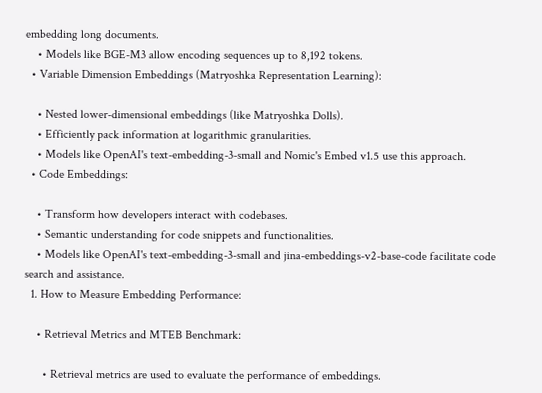embedding long documents.
    • Models like BGE-M3 allow encoding sequences up to 8,192 tokens.
  • Variable Dimension Embeddings (Matryoshka Representation Learning):

    • Nested lower-dimensional embeddings (like Matryoshka Dolls).
    • Efficiently pack information at logarithmic granularities.
    • Models like OpenAI's text-embedding-3-small and Nomic's Embed v1.5 use this approach.
  • Code Embeddings:

    • Transform how developers interact with codebases.
    • Semantic understanding for code snippets and functionalities.
    • Models like OpenAI's text-embedding-3-small and jina-embeddings-v2-base-code facilitate code search and assistance.
  1. How to Measure Embedding Performance:

    • Retrieval Metrics and MTEB Benchmark:

      • Retrieval metrics are used to evaluate the performance of embeddings.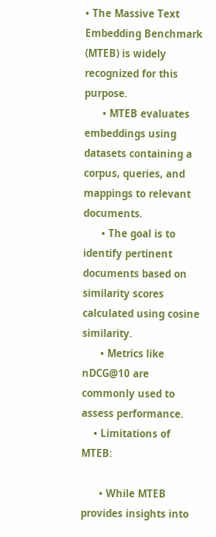• The Massive Text Embedding Benchmark (MTEB) is widely recognized for this purpose.
      • MTEB evaluates embeddings using datasets containing a corpus, queries, and mappings to relevant documents.
      • The goal is to identify pertinent documents based on similarity scores calculated using cosine similarity.
      • Metrics like nDCG@10 are commonly used to assess performance.
    • Limitations of MTEB:

      • While MTEB provides insights into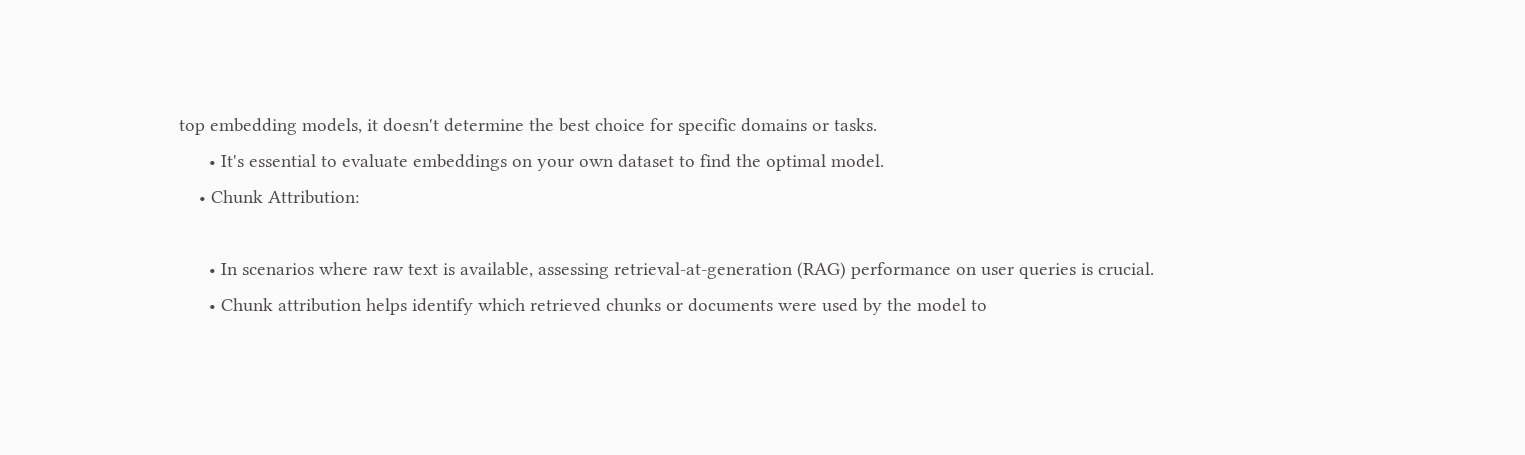top embedding models, it doesn't determine the best choice for specific domains or tasks.
      • It's essential to evaluate embeddings on your own dataset to find the optimal model.
    • Chunk Attribution:

      • In scenarios where raw text is available, assessing retrieval-at-generation (RAG) performance on user queries is crucial.
      • Chunk attribution helps identify which retrieved chunks or documents were used by the model to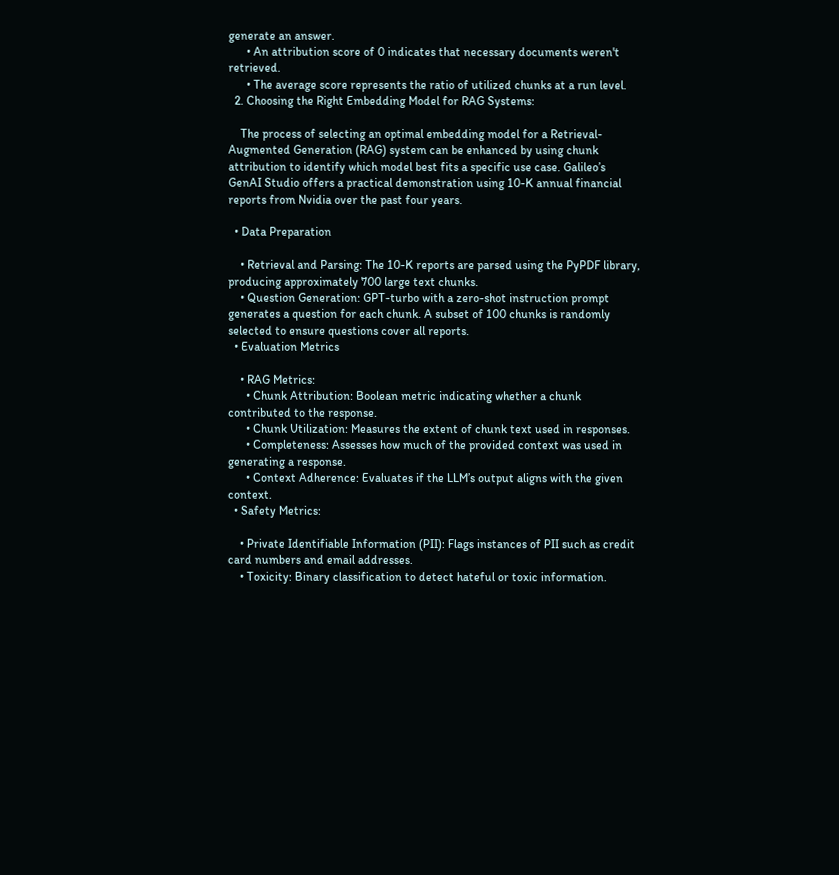generate an answer.
      • An attribution score of 0 indicates that necessary documents weren't retrieved.
      • The average score represents the ratio of utilized chunks at a run level.
  2. Choosing the Right Embedding Model for RAG Systems:

    The process of selecting an optimal embedding model for a Retrieval-Augmented Generation (RAG) system can be enhanced by using chunk attribution to identify which model best fits a specific use case. Galileo’s GenAI Studio offers a practical demonstration using 10-K annual financial reports from Nvidia over the past four years.

  • Data Preparation

    • Retrieval and Parsing: The 10-K reports are parsed using the PyPDF library, producing approximately 700 large text chunks.
    • Question Generation: GPT-turbo with a zero-shot instruction prompt generates a question for each chunk. A subset of 100 chunks is randomly selected to ensure questions cover all reports.
  • Evaluation Metrics

    • RAG Metrics:
      • Chunk Attribution: Boolean metric indicating whether a chunk contributed to the response.
      • Chunk Utilization: Measures the extent of chunk text used in responses.
      • Completeness: Assesses how much of the provided context was used in generating a response.
      • Context Adherence: Evaluates if the LLM’s output aligns with the given context.
  • Safety Metrics:

    • Private Identifiable Information (PII): Flags instances of PII such as credit card numbers and email addresses.
    • Toxicity: Binary classification to detect hateful or toxic information.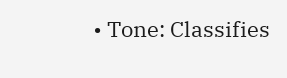• Tone: Classifies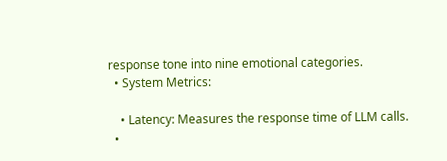response tone into nine emotional categories.
  • System Metrics:

    • Latency: Measures the response time of LLM calls.
  •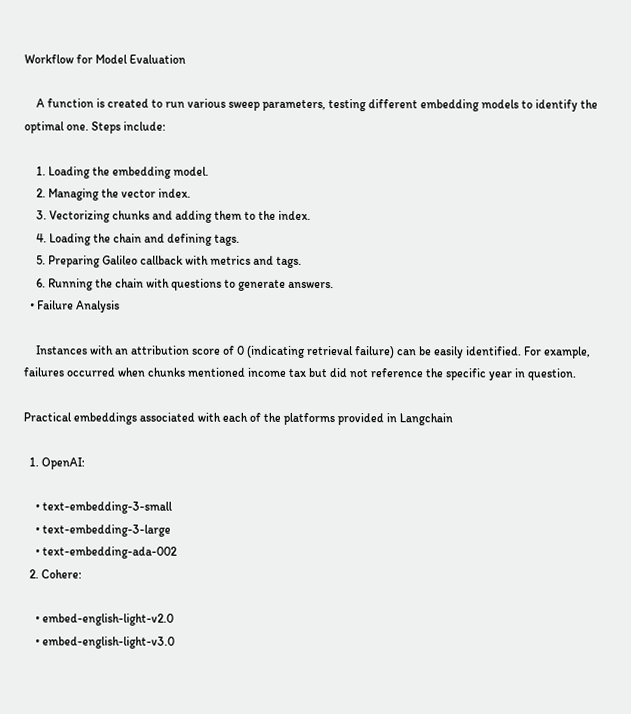Workflow for Model Evaluation

    A function is created to run various sweep parameters, testing different embedding models to identify the optimal one. Steps include:

    1. Loading the embedding model.
    2. Managing the vector index.
    3. Vectorizing chunks and adding them to the index.
    4. Loading the chain and defining tags.
    5. Preparing Galileo callback with metrics and tags.
    6. Running the chain with questions to generate answers.
  • Failure Analysis

    Instances with an attribution score of 0 (indicating retrieval failure) can be easily identified. For example, failures occurred when chunks mentioned income tax but did not reference the specific year in question.

Practical embeddings associated with each of the platforms provided in Langchain

  1. OpenAI:

    • text-embedding-3-small
    • text-embedding-3-large
    • text-embedding-ada-002
  2. Cohere:

    • embed-english-light-v2.0
    • embed-english-light-v3.0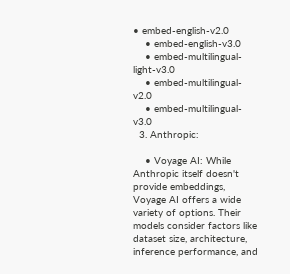• embed-english-v2.0
    • embed-english-v3.0
    • embed-multilingual-light-v3.0
    • embed-multilingual-v2.0
    • embed-multilingual-v3.0
  3. Anthropic:

    • Voyage AI: While Anthropic itself doesn't provide embeddings, Voyage AI offers a wide variety of options. Their models consider factors like dataset size, architecture, inference performance, and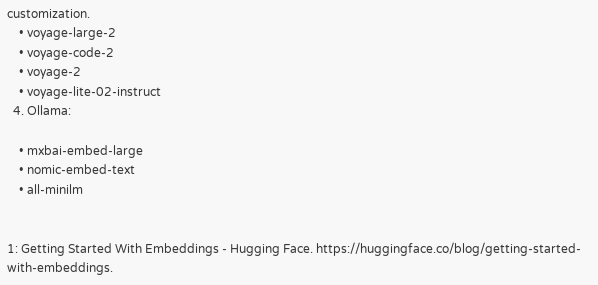customization.
    • voyage-large-2
    • voyage-code-2
    • voyage-2
    • voyage-lite-02-instruct
  4. Ollama:

    • mxbai-embed-large
    • nomic-embed-text
    • all-minilm


1: Getting Started With Embeddings - Hugging Face. https://huggingface.co/blog/getting-started-with-embeddings.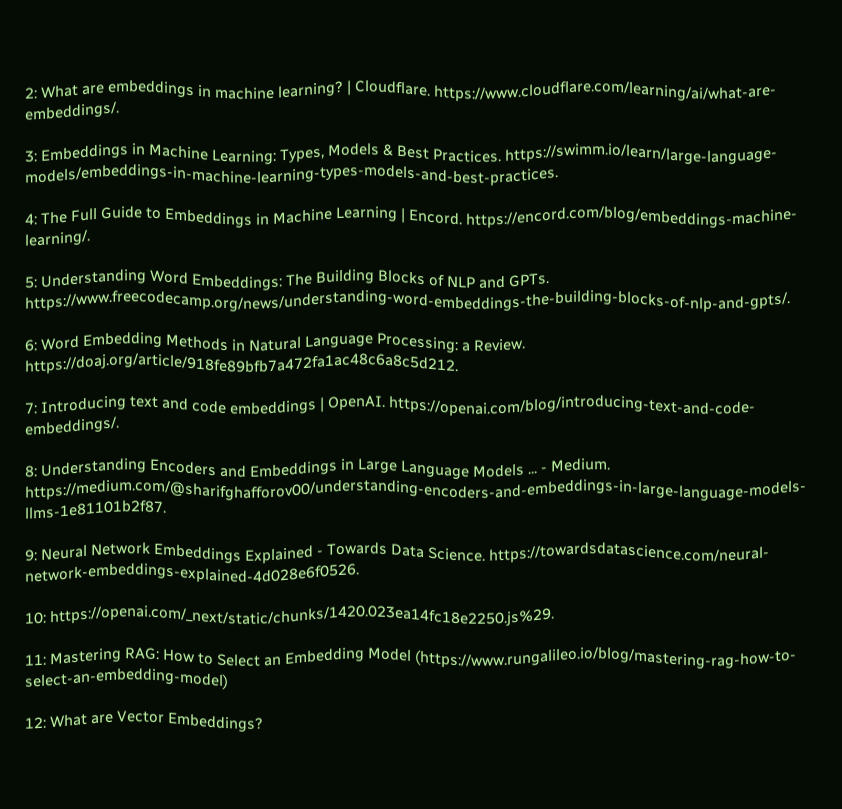2: What are embeddings in machine learning? | Cloudflare. https://www.cloudflare.com/learning/ai/what-are-embeddings/.

3: Embeddings in Machine Learning: Types, Models & Best Practices. https://swimm.io/learn/large-language-models/embeddings-in-machine-learning-types-models-and-best-practices.

4: The Full Guide to Embeddings in Machine Learning | Encord. https://encord.com/blog/embeddings-machine-learning/.

5: Understanding Word Embeddings: The Building Blocks of NLP and GPTs. https://www.freecodecamp.org/news/understanding-word-embeddings-the-building-blocks-of-nlp-and-gpts/.

6: Word Embedding Methods in Natural Language Processing: a Review. https://doaj.org/article/918fe89bfb7a472fa1ac48c6a8c5d212.

7: Introducing text and code embeddings | OpenAI. https://openai.com/blog/introducing-text-and-code-embeddings/.

8: Understanding Encoders and Embeddings in Large Language Models ... - Medium. https://medium.com/@sharifghafforov00/understanding-encoders-and-embeddings-in-large-language-models-llms-1e81101b2f87.

9: Neural Network Embeddings Explained - Towards Data Science. https://towardsdatascience.com/neural-network-embeddings-explained-4d028e6f0526.

10: https://openai.com/_next/static/chunks/1420.023ea14fc18e2250.js%29.

11: Mastering RAG: How to Select an Embedding Model (https://www.rungalileo.io/blog/mastering-rag-how-to-select-an-embedding-model)

12: What are Vector Embeddings?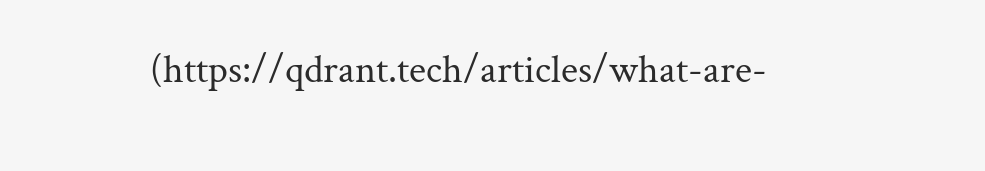(https://qdrant.tech/articles/what-are-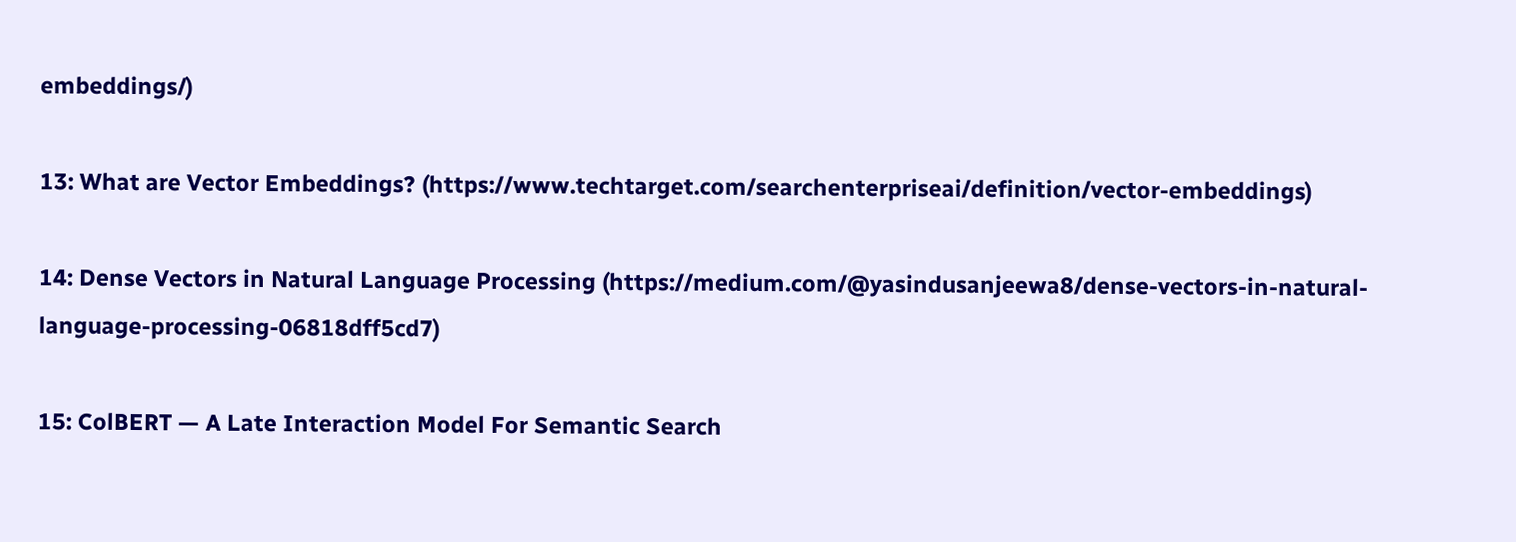embeddings/)

13: What are Vector Embeddings? (https://www.techtarget.com/searchenterpriseai/definition/vector-embeddings)

14: Dense Vectors in Natural Language Processing (https://medium.com/@yasindusanjeewa8/dense-vectors-in-natural-language-processing-06818dff5cd7)

15: ColBERT — A Late Interaction Model For Semantic Search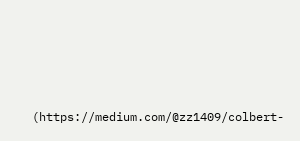(https://medium.com/@zz1409/colbert-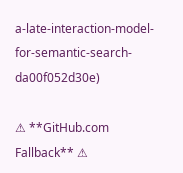a-late-interaction-model-for-semantic-search-da00f052d30e)

⚠ **GitHub.com Fallback** ⚠